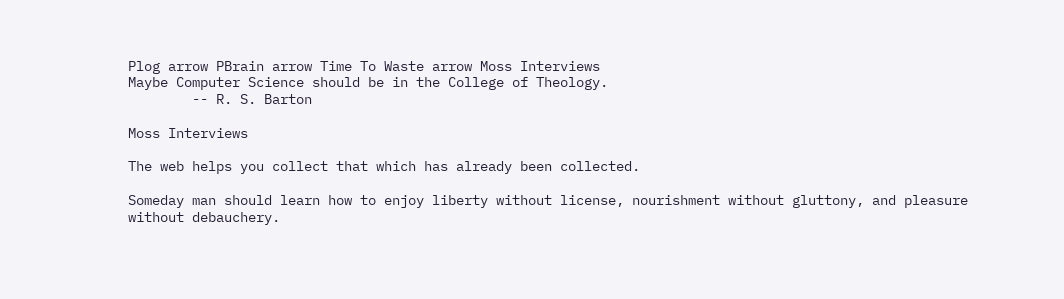Plog arrow PBrain arrow Time To Waste arrow Moss Interviews
Maybe Computer Science should be in the College of Theology.
        -- R. S. Barton

Moss Interviews

The web helps you collect that which has already been collected.

Someday man should learn how to enjoy liberty without license, nourishment without gluttony, and pleasure without debauchery.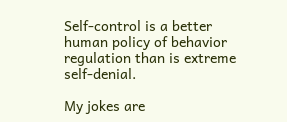Self-control is a better human policy of behavior regulation than is extreme self-denial.

My jokes are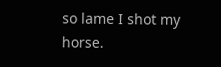so lame I shot my horse.